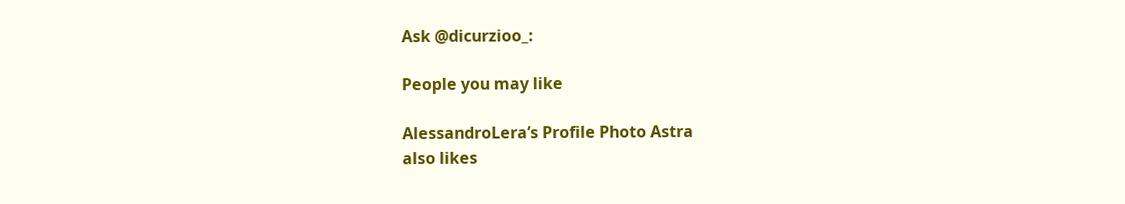Ask @dicurzioo_:

People you may like

AlessandroLera’s Profile Photo Astra
also likes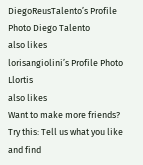DiegoReusTalento’s Profile Photo Diego Talento
also likes
lorisangiolini’s Profile Photo Llortis
also likes
Want to make more friends? Try this: Tell us what you like and find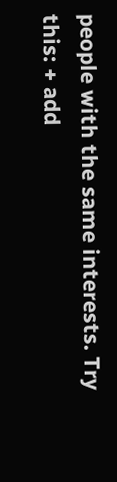people with the same interests. Try this: + add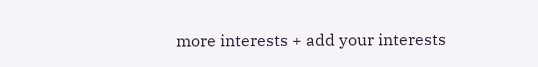more interests + add your interests